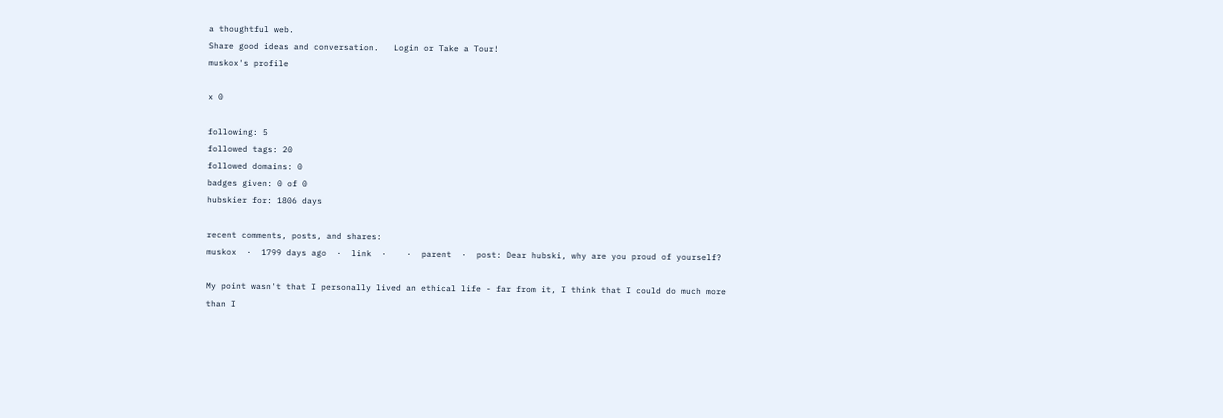a thoughtful web.
Share good ideas and conversation.   Login or Take a Tour!
muskox's profile

x 0

following: 5
followed tags: 20
followed domains: 0
badges given: 0 of 0
hubskier for: 1806 days

recent comments, posts, and shares:
muskox  ·  1799 days ago  ·  link  ·    ·  parent  ·  post: Dear hubski, why are you proud of yourself?

My point wasn't that I personally lived an ethical life - far from it, I think that I could do much more than I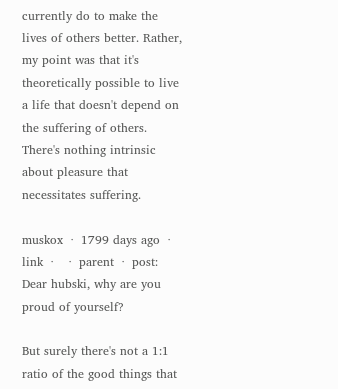currently do to make the lives of others better. Rather, my point was that it's theoretically possible to live a life that doesn't depend on the suffering of others. There's nothing intrinsic about pleasure that necessitates suffering.

muskox  ·  1799 days ago  ·  link  ·    ·  parent  ·  post: Dear hubski, why are you proud of yourself?

But surely there's not a 1:1 ratio of the good things that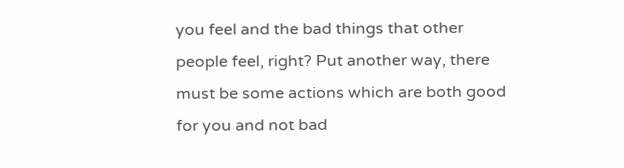you feel and the bad things that other people feel, right? Put another way, there must be some actions which are both good for you and not bad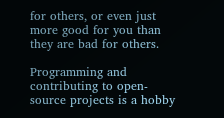for others, or even just more good for you than they are bad for others.

Programming and contributing to open-source projects is a hobby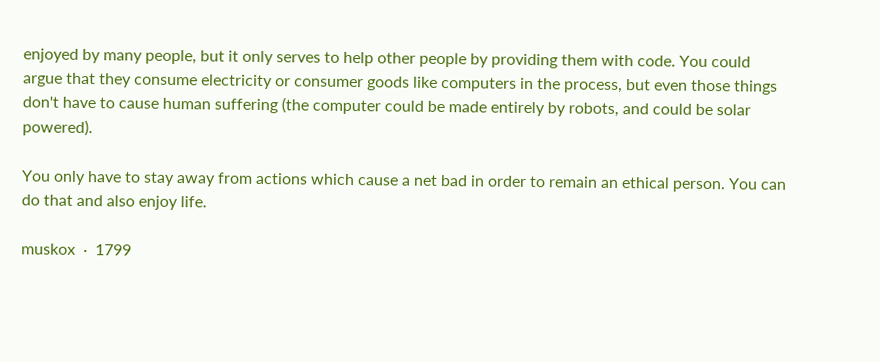enjoyed by many people, but it only serves to help other people by providing them with code. You could argue that they consume electricity or consumer goods like computers in the process, but even those things don't have to cause human suffering (the computer could be made entirely by robots, and could be solar powered).

You only have to stay away from actions which cause a net bad in order to remain an ethical person. You can do that and also enjoy life.

muskox  ·  1799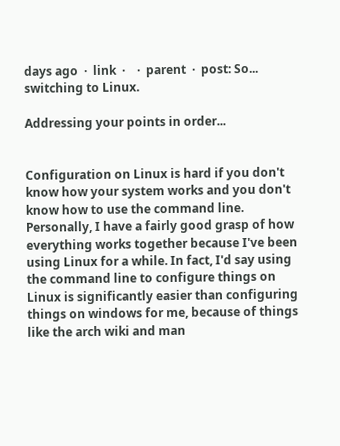days ago  ·  link  ·    ·  parent  ·  post: So... switching to Linux.

Addressing your points in order...


Configuration on Linux is hard if you don't know how your system works and you don't know how to use the command line. Personally, I have a fairly good grasp of how everything works together because I've been using Linux for a while. In fact, I'd say using the command line to configure things on Linux is significantly easier than configuring things on windows for me, because of things like the arch wiki and man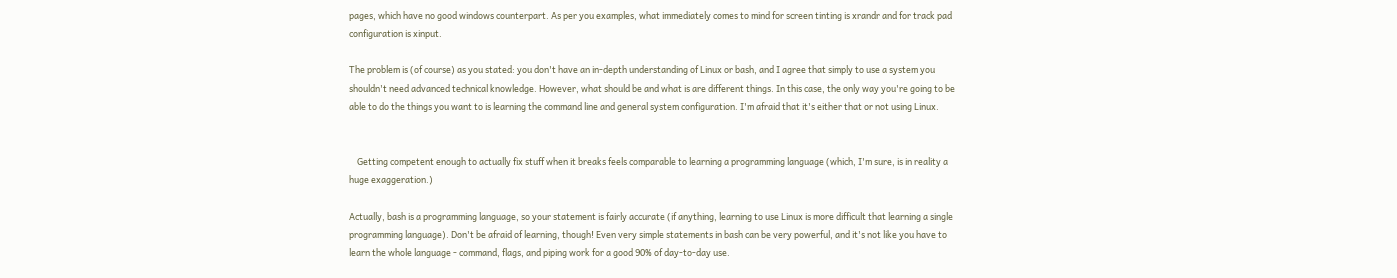pages, which have no good windows counterpart. As per you examples, what immediately comes to mind for screen tinting is xrandr and for track pad configuration is xinput.

The problem is (of course) as you stated: you don't have an in-depth understanding of Linux or bash, and I agree that simply to use a system you shouldn't need advanced technical knowledge. However, what should be and what is are different things. In this case, the only way you're going to be able to do the things you want to is learning the command line and general system configuration. I'm afraid that it's either that or not using Linux.


    Getting competent enough to actually fix stuff when it breaks feels comparable to learning a programming language (which, I'm sure, is in reality a huge exaggeration.)

Actually, bash is a programming language, so your statement is fairly accurate (if anything, learning to use Linux is more difficult that learning a single programming language). Don't be afraid of learning, though! Even very simple statements in bash can be very powerful, and it's not like you have to learn the whole language - command, flags, and piping work for a good 90% of day-to-day use.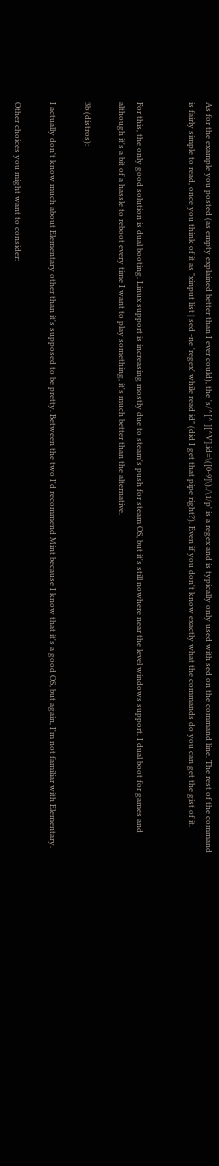As for the example you posted (as empty explained better than I ever could), the 's/^[^ ][^V].id=\([0-9]\)./\1/p' is a regex and is typically only used with sed on the command line. The rest of the command is fairly simple to read, once you think of it as "xinput list | sed -ne 'regex' while read id" (did I get that pipe right?). Even if you don't know exactly what the commands do you can get the gist of it.


For this, the only good solution is dual booting. Linux support is increasing mostly due to steam's push for steam OS, but it's still nowhere near the level windows support. I dual boot for games and although it's a bit of a hassle to reboot every time I want to play something, it's much better than the alternative.

3b (distros):

I actually don't know much about Elementary other than it's supposed to be pretty. Between the two I'd recommend Mint because I know that it's a good OS, but again, I'm not familiar with Elementary.

Other choices you might want to consider: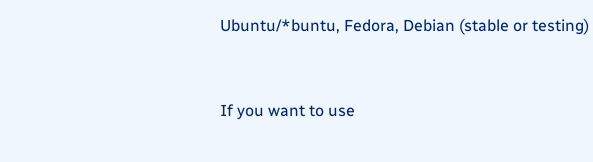Ubuntu/*buntu, Fedora, Debian (stable or testing)


If you want to use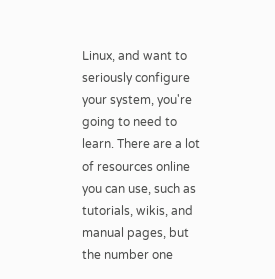Linux, and want to seriously configure your system, you're going to need to learn. There are a lot of resources online you can use, such as tutorials, wikis, and manual pages, but the number one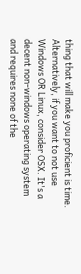thing that will make you proficient is time. Alternatively, if you want to not use Windows OR Linux, consider OSX. It's a decent non-windows operating system and requires none of the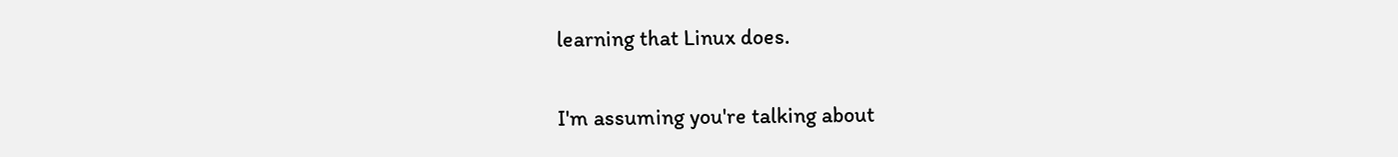learning that Linux does.

I'm assuming you're talking about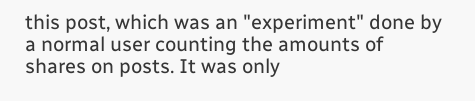this post, which was an "experiment" done by a normal user counting the amounts of shares on posts. It was only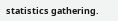statistics gathering.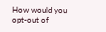How would you opt-out of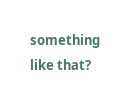something like that?